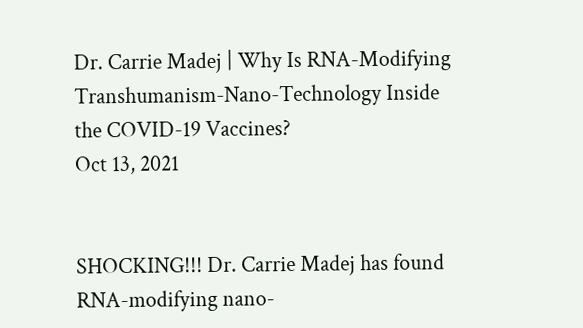Dr. Carrie Madej | Why Is RNA-Modifying Transhumanism-Nano-Technology Inside the COVID-19 Vaccines?
Oct 13, 2021


SHOCKING!!! Dr. Carrie Madej has found RNA-modifying nano-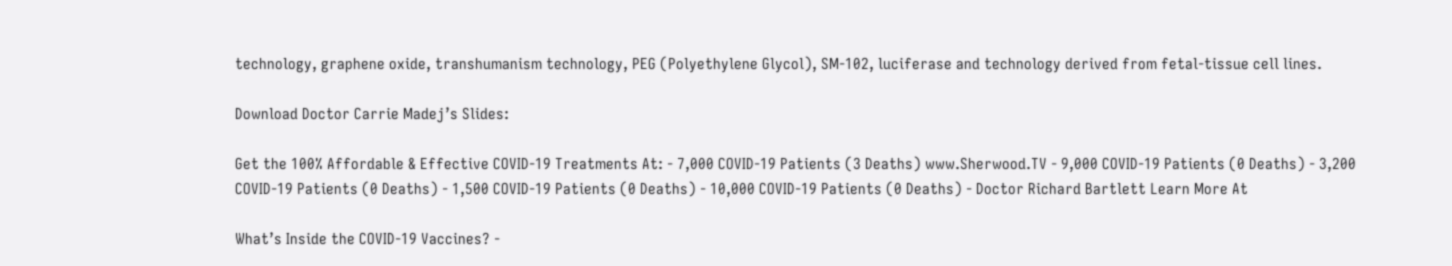technology, graphene oxide, transhumanism technology, PEG (Polyethylene Glycol), SM-102, luciferase and technology derived from fetal-tissue cell lines.

Download Doctor Carrie Madej’s Slides:

Get the 100% Affordable & Effective COVID-19 Treatments At: - 7,000 COVID-19 Patients (3 Deaths) www.Sherwood.TV - 9,000 COVID-19 Patients (0 Deaths) - 3,200 COVID-19 Patients (0 Deaths) - 1,500 COVID-19 Patients (0 Deaths) - 10,000 COVID-19 Patients (0 Deaths) - Doctor Richard Bartlett Learn More At

What’s Inside the COVID-19 Vaccines? -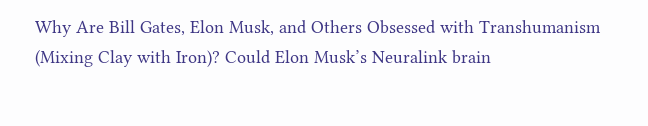Why Are Bill Gates, Elon Musk, and Others Obsessed with Transhumanism (Mixing Clay with Iron)? Could Elon Musk’s Neuralink brain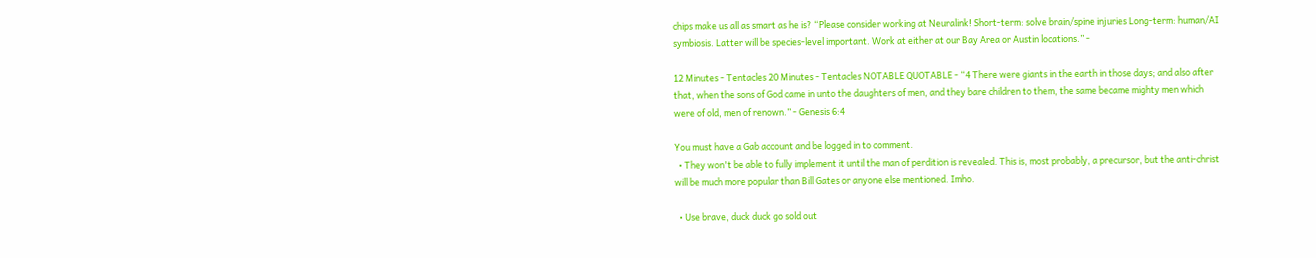chips make us all as smart as he is? “Please consider working at Neuralink! Short-term: solve brain/spine injuries Long-term: human/AI symbiosis. Latter will be species-level important. Work at either at our Bay Area or Austin locations.” -

12 Minutes - Tentacles 20 Minutes - Tentacles NOTABLE QUOTABLE - “4 There were giants in the earth in those days; and also after that, when the sons of God came in unto the daughters of men, and they bare children to them, the same became mighty men which were of old, men of renown.” - Genesis 6:4

You must have a Gab account and be logged in to comment.
  • They won't be able to fully implement it until the man of perdition is revealed. This is, most probably, a precursor, but the anti-christ will be much more popular than Bill Gates or anyone else mentioned. Imho.

  • Use brave, duck duck go sold out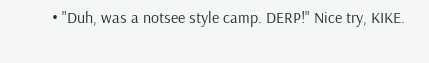• "Duh, was a notsee style camp. DERP!" Nice try, KIKE.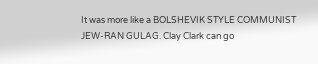It was more like a BOLSHEVIK STYLE COMMUNIST JEW-RAN GULAG. Clay Clark can go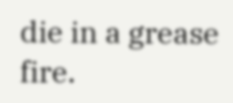die in a grease fire.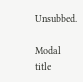Unsubbed.

Modal title